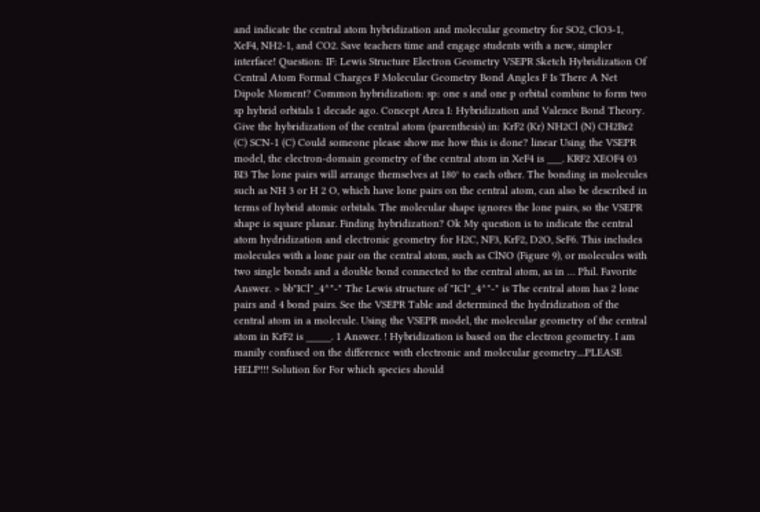and indicate the central atom hybridization and molecular geometry for SO2, ClO3-1, XeF4, NH2-1, and CO2. Save teachers time and engage students with a new, simpler interface! Question: IF: Lewis Structure Electron Geometry VSEPR Sketch Hybridization Of Central Atom Formal Charges F Molecular Geometry Bond Angles F Is There A Net Dipole Moment? Common hybridization: sp: one s and one p orbital combine to form two sp hybrid orbitals 1 decade ago. Concept Area I: Hybridization and Valence Bond Theory. Give the hybridization of the central atom (parenthesis) in: KrF2 (Kr) NH2Cl (N) CH2Br2 (C) SCN-1 (C) Could someone please show me how this is done? linear Using the VSEPR model, the electron-domain geometry of the central atom in XeF4 is ___. KRF2 XEOF4 03 BI3 The lone pairs will arrange themselves at 180° to each other. The bonding in molecules such as NH 3 or H 2 O, which have lone pairs on the central atom, can also be described in terms of hybrid atomic orbitals. The molecular shape ignores the lone pairs, so the VSEPR shape is square planar. Finding hybridization? Ok My question is to indicate the central atom hydridization and electronic geometry for H2C, NF3, KrF2, D2O, SeF6. This includes molecules with a lone pair on the central atom, such as ClNO (Figure 9), or molecules with two single bonds and a double bond connected to the central atom, as in … Phil. Favorite Answer. > bb"ICl"_4^"-" The Lewis structure of "ICl"_4^"-" is The central atom has 2 lone pairs and 4 bond pairs. See the VSEPR Table and determined the hydridization of the central atom in a molecule. Using the VSEPR model, the molecular geometry of the central atom in KrF2 is _____. 1 Answer. ! Hybridization is based on the electron geometry. I am manily confused on the difference with electronic and molecular geometry....PLEASE HELP!!! Solution for For which species should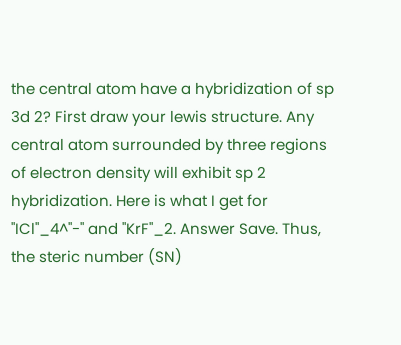the central atom have a hybridization of sp 3d 2? First draw your lewis structure. Any central atom surrounded by three regions of electron density will exhibit sp 2 hybridization. Here is what I get for "ICl"_4^"-" and "KrF"_2. Answer Save. Thus, the steric number (SN)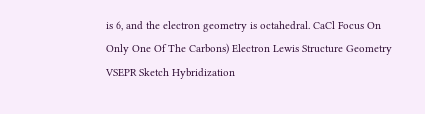is 6, and the electron geometry is octahedral. CaCl Focus On Only One Of The Carbons) Electron Lewis Structure Geometry VSEPR Sketch Hybridization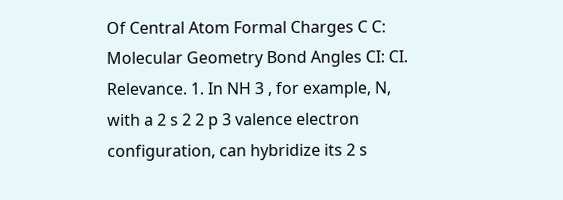Of Central Atom Formal Charges C C: Molecular Geometry Bond Angles CI: CI. Relevance. 1. In NH 3 , for example, N, with a 2 s 2 2 p 3 valence electron configuration, can hybridize its 2 s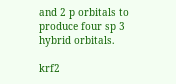and 2 p orbitals to produce four sp 3 hybrid orbitals.

krf2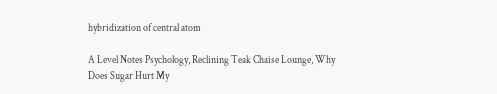hybridization of central atom

A Level Notes Psychology, Reclining Teak Chaise Lounge, Why Does Sugar Hurt My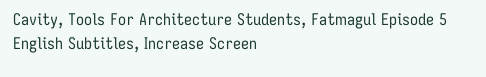Cavity, Tools For Architecture Students, Fatmagul Episode 5 English Subtitles, Increase Screen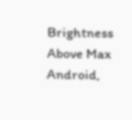Brightness Above Max Android,